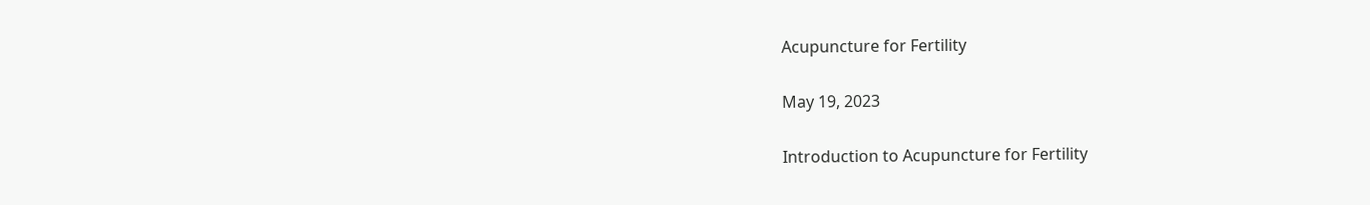Acupuncture for Fertility

May 19, 2023

Introduction to Acupuncture for Fertility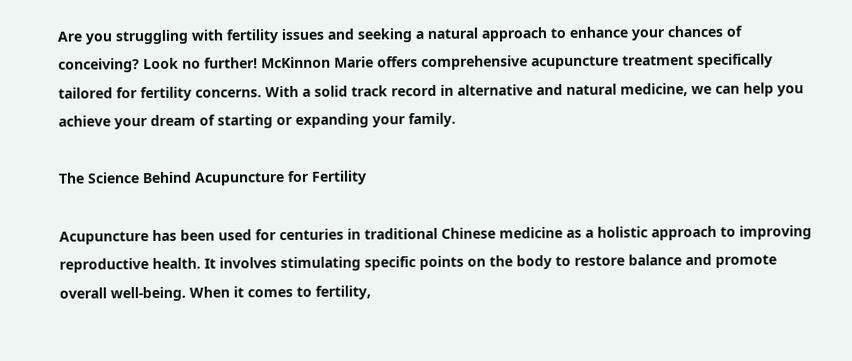Are you struggling with fertility issues and seeking a natural approach to enhance your chances of conceiving? Look no further! McKinnon Marie offers comprehensive acupuncture treatment specifically tailored for fertility concerns. With a solid track record in alternative and natural medicine, we can help you achieve your dream of starting or expanding your family.

The Science Behind Acupuncture for Fertility

Acupuncture has been used for centuries in traditional Chinese medicine as a holistic approach to improving reproductive health. It involves stimulating specific points on the body to restore balance and promote overall well-being. When it comes to fertility,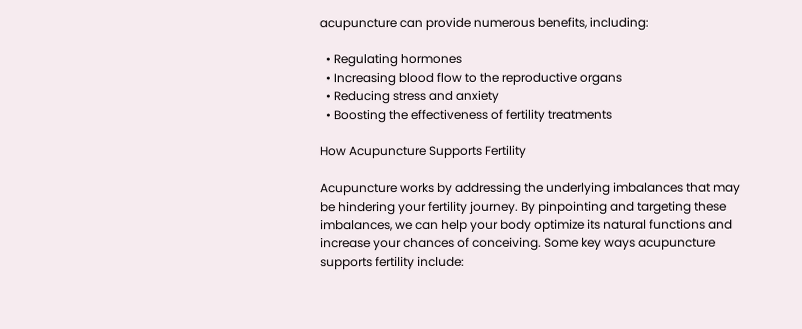acupuncture can provide numerous benefits, including:

  • Regulating hormones
  • Increasing blood flow to the reproductive organs
  • Reducing stress and anxiety
  • Boosting the effectiveness of fertility treatments

How Acupuncture Supports Fertility

Acupuncture works by addressing the underlying imbalances that may be hindering your fertility journey. By pinpointing and targeting these imbalances, we can help your body optimize its natural functions and increase your chances of conceiving. Some key ways acupuncture supports fertility include: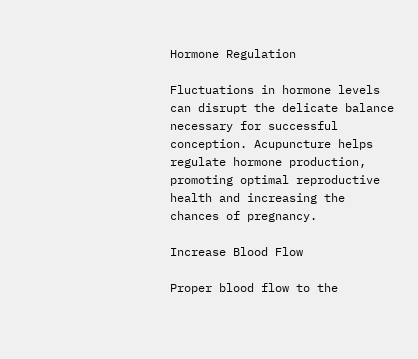Hormone Regulation

Fluctuations in hormone levels can disrupt the delicate balance necessary for successful conception. Acupuncture helps regulate hormone production, promoting optimal reproductive health and increasing the chances of pregnancy.

Increase Blood Flow

Proper blood flow to the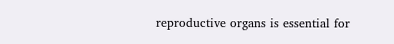reproductive organs is essential for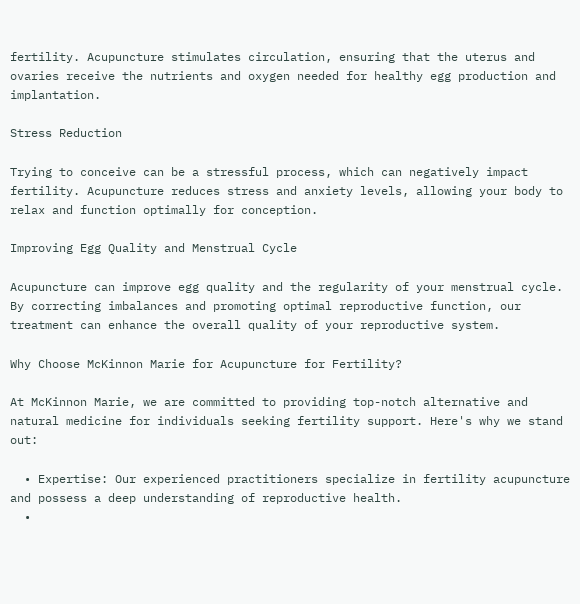fertility. Acupuncture stimulates circulation, ensuring that the uterus and ovaries receive the nutrients and oxygen needed for healthy egg production and implantation.

Stress Reduction

Trying to conceive can be a stressful process, which can negatively impact fertility. Acupuncture reduces stress and anxiety levels, allowing your body to relax and function optimally for conception.

Improving Egg Quality and Menstrual Cycle

Acupuncture can improve egg quality and the regularity of your menstrual cycle. By correcting imbalances and promoting optimal reproductive function, our treatment can enhance the overall quality of your reproductive system.

Why Choose McKinnon Marie for Acupuncture for Fertility?

At McKinnon Marie, we are committed to providing top-notch alternative and natural medicine for individuals seeking fertility support. Here's why we stand out:

  • Expertise: Our experienced practitioners specialize in fertility acupuncture and possess a deep understanding of reproductive health.
  •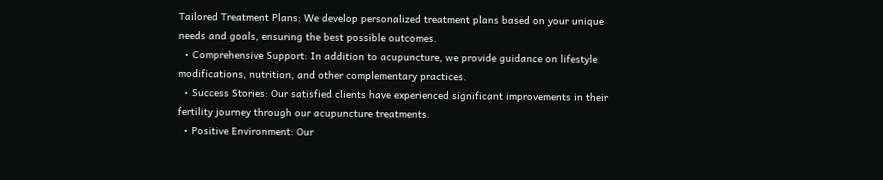Tailored Treatment Plans: We develop personalized treatment plans based on your unique needs and goals, ensuring the best possible outcomes.
  • Comprehensive Support: In addition to acupuncture, we provide guidance on lifestyle modifications, nutrition, and other complementary practices.
  • Success Stories: Our satisfied clients have experienced significant improvements in their fertility journey through our acupuncture treatments.
  • Positive Environment: Our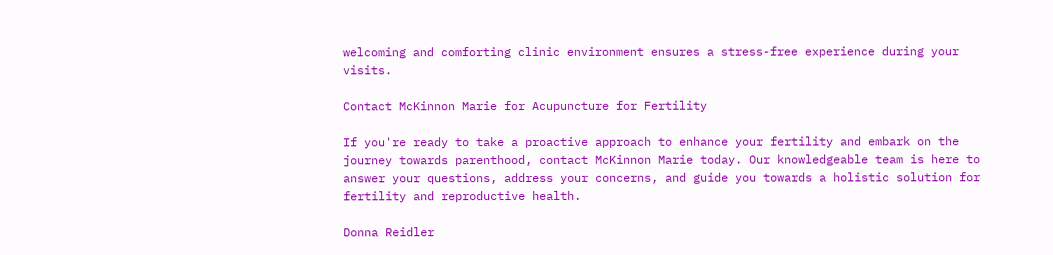welcoming and comforting clinic environment ensures a stress-free experience during your visits.

Contact McKinnon Marie for Acupuncture for Fertility

If you're ready to take a proactive approach to enhance your fertility and embark on the journey towards parenthood, contact McKinnon Marie today. Our knowledgeable team is here to answer your questions, address your concerns, and guide you towards a holistic solution for fertility and reproductive health.

Donna Reidler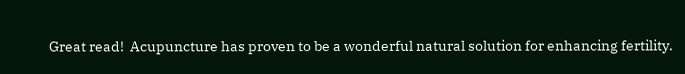Great read!  Acupuncture has proven to be a wonderful natural solution for enhancing fertility.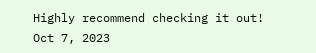Highly recommend checking it out!
Oct 7, 2023